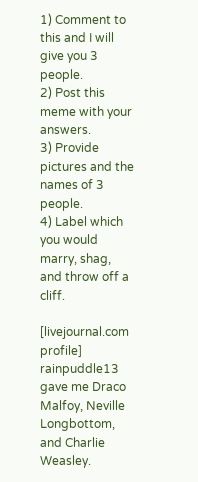1) Comment to this and I will give you 3 people.
2) Post this meme with your answers.
3) Provide pictures and the names of 3 people.
4) Label which you would marry, shag, and throw off a cliff.

[livejournal.com profile] rainpuddle13 gave me Draco Malfoy, Neville Longbottom, and Charlie Weasley.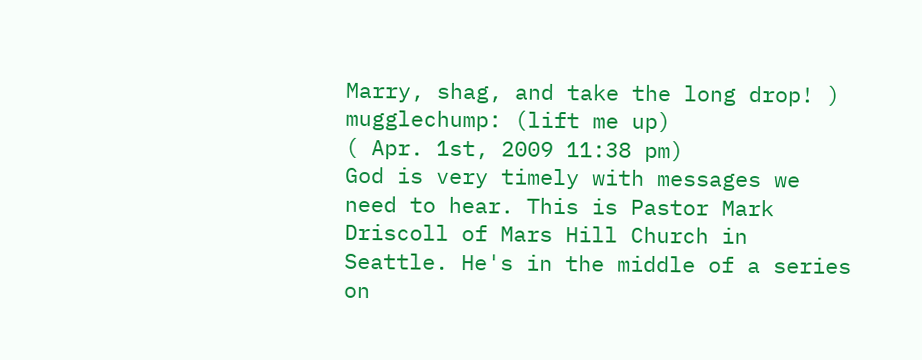Marry, shag, and take the long drop! )
mugglechump: (lift me up)
( Apr. 1st, 2009 11:38 pm)
God is very timely with messages we need to hear. This is Pastor Mark Driscoll of Mars Hill Church in Seattle. He's in the middle of a series on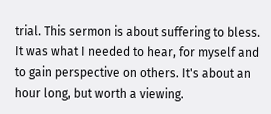trial. This sermon is about suffering to bless. It was what I needed to hear, for myself and to gain perspective on others. It's about an hour long, but worth a viewing.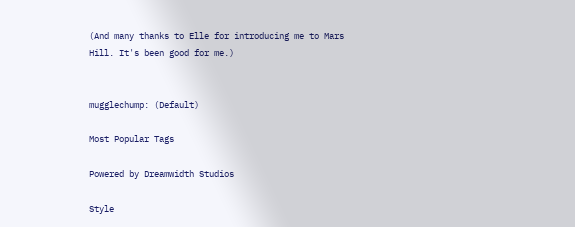(And many thanks to Elle for introducing me to Mars Hill. It's been good for me.)


mugglechump: (Default)

Most Popular Tags

Powered by Dreamwidth Studios

Style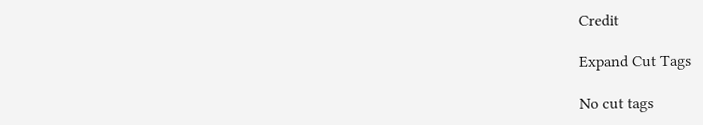Credit

Expand Cut Tags

No cut tags